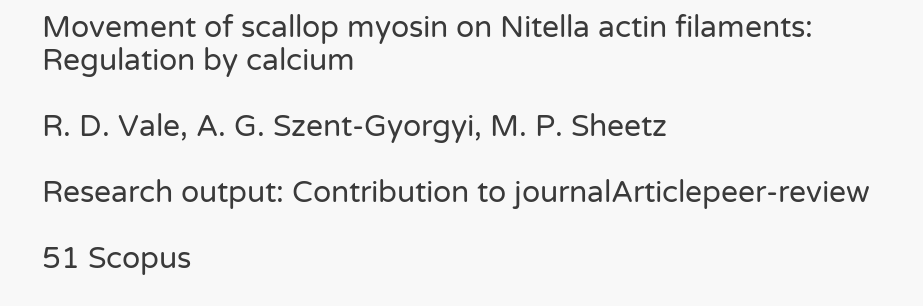Movement of scallop myosin on Nitella actin filaments: Regulation by calcium

R. D. Vale, A. G. Szent-Gyorgyi, M. P. Sheetz

Research output: Contribution to journalArticlepeer-review

51 Scopus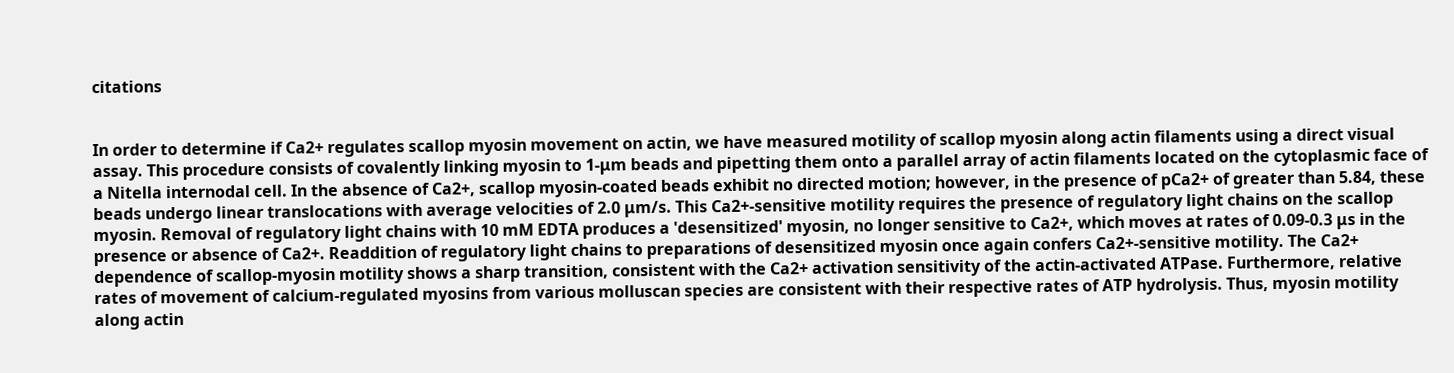citations


In order to determine if Ca2+ regulates scallop myosin movement on actin, we have measured motility of scallop myosin along actin filaments using a direct visual assay. This procedure consists of covalently linking myosin to 1-μm beads and pipetting them onto a parallel array of actin filaments located on the cytoplasmic face of a Nitella internodal cell. In the absence of Ca2+, scallop myosin-coated beads exhibit no directed motion; however, in the presence of pCa2+ of greater than 5.84, these beads undergo linear translocations with average velocities of 2.0 μm/s. This Ca2+-sensitive motility requires the presence of regulatory light chains on the scallop myosin. Removal of regulatory light chains with 10 mM EDTA produces a 'desensitized' myosin, no longer sensitive to Ca2+, which moves at rates of 0.09-0.3 μs in the presence or absence of Ca2+. Readdition of regulatory light chains to preparations of desensitized myosin once again confers Ca2+-sensitive motility. The Ca2+ dependence of scallop-myosin motility shows a sharp transition, consistent with the Ca2+ activation sensitivity of the actin-activated ATPase. Furthermore, relative rates of movement of calcium-regulated myosins from various molluscan species are consistent with their respective rates of ATP hydrolysis. Thus, myosin motility along actin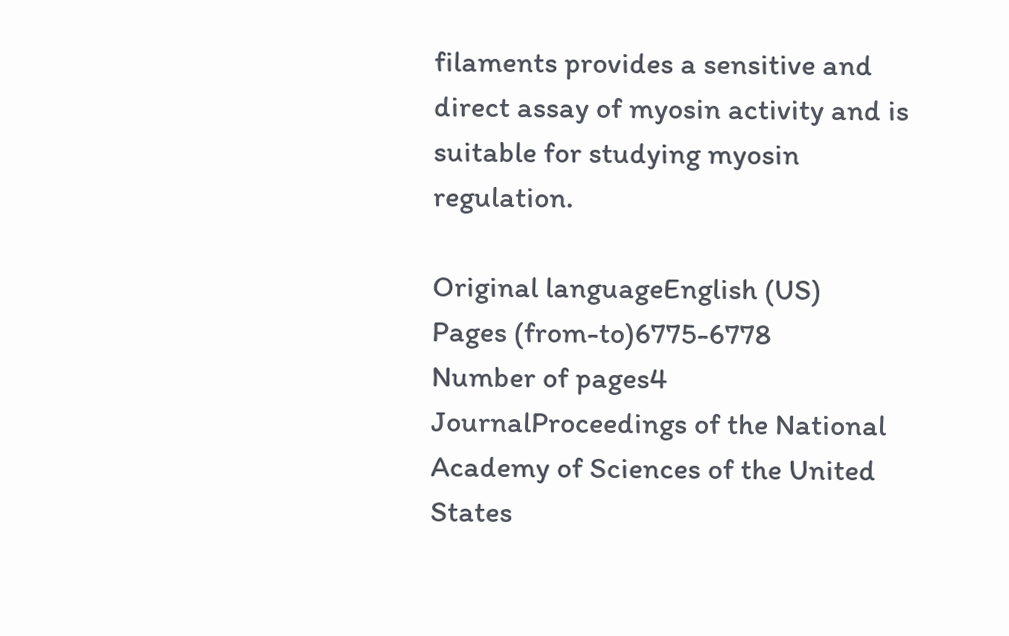filaments provides a sensitive and direct assay of myosin activity and is suitable for studying myosin regulation.

Original languageEnglish (US)
Pages (from-to)6775-6778
Number of pages4
JournalProceedings of the National Academy of Sciences of the United States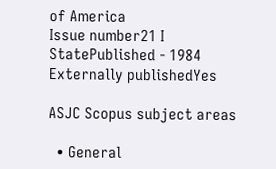of America
Issue number21 I
StatePublished - 1984
Externally publishedYes

ASJC Scopus subject areas

  • General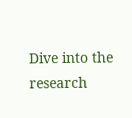Dive into the research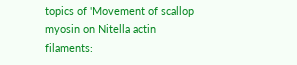topics of 'Movement of scallop myosin on Nitella actin filaments: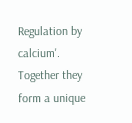Regulation by calcium'. Together they form a unique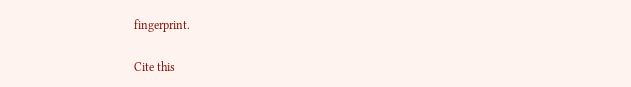fingerprint.

Cite this